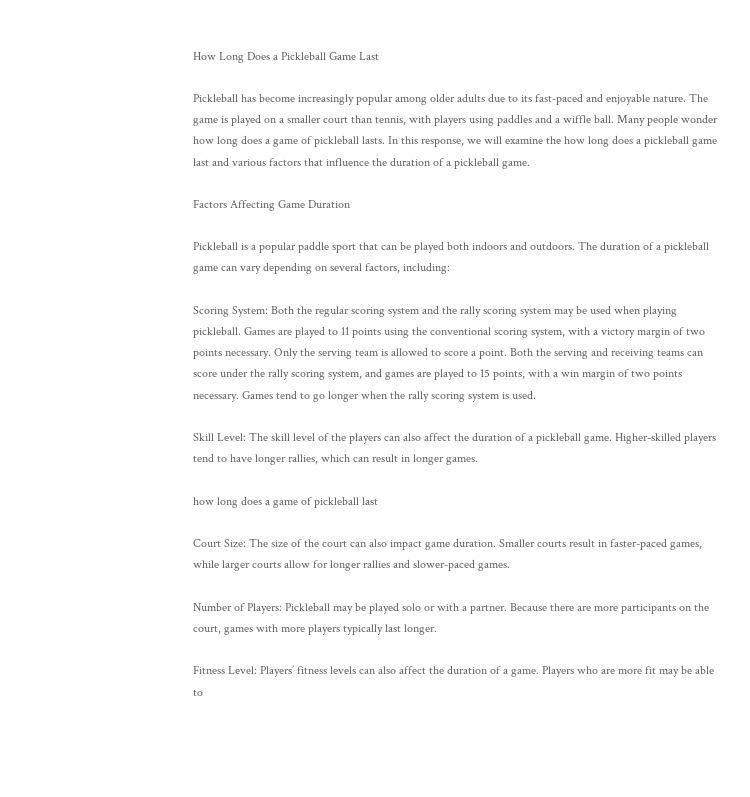How Long Does a Pickleball Game Last

Pickleball has become increasingly popular among older adults due to its fast-paced and enjoyable nature. The game is played on a smaller court than tennis, with players using paddles and a wiffle ball. Many people wonder how long does a game of pickleball lasts. In this response, we will examine the how long does a pickleball game last and various factors that influence the duration of a pickleball game.

Factors Affecting Game Duration

Pickleball is a popular paddle sport that can be played both indoors and outdoors. The duration of a pickleball game can vary depending on several factors, including:

Scoring System: Both the regular scoring system and the rally scoring system may be used when playing pickleball. Games are played to 11 points using the conventional scoring system, with a victory margin of two points necessary. Only the serving team is allowed to score a point. Both the serving and receiving teams can score under the rally scoring system, and games are played to 15 points, with a win margin of two points necessary. Games tend to go longer when the rally scoring system is used.

Skill Level: The skill level of the players can also affect the duration of a pickleball game. Higher-skilled players tend to have longer rallies, which can result in longer games.

how long does a game of pickleball last

Court Size: The size of the court can also impact game duration. Smaller courts result in faster-paced games, while larger courts allow for longer rallies and slower-paced games.

Number of Players: Pickleball may be played solo or with a partner. Because there are more participants on the court, games with more players typically last longer.

Fitness Level: Players’ fitness levels can also affect the duration of a game. Players who are more fit may be able to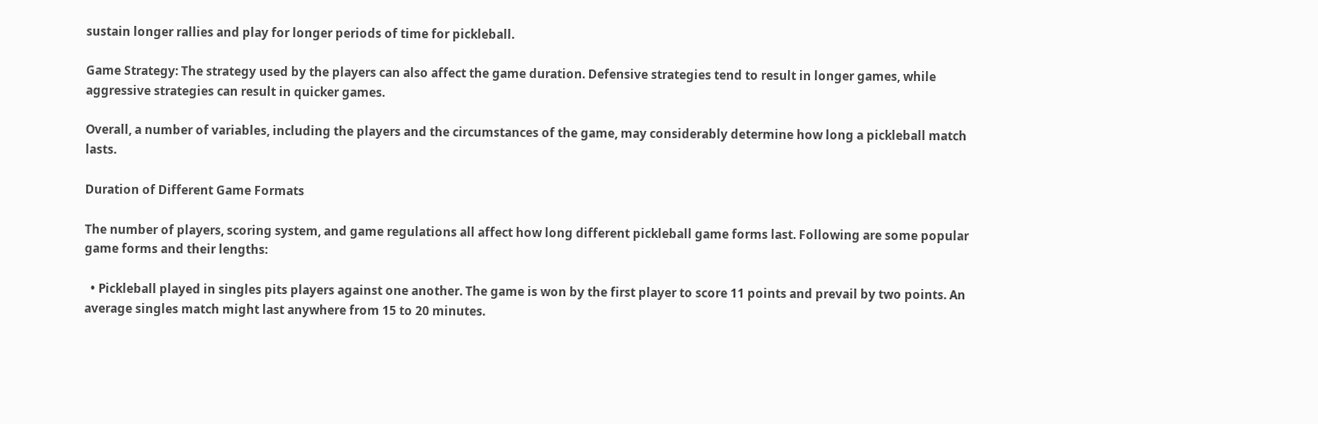sustain longer rallies and play for longer periods of time for pickleball.

Game Strategy: The strategy used by the players can also affect the game duration. Defensive strategies tend to result in longer games, while aggressive strategies can result in quicker games.

Overall, a number of variables, including the players and the circumstances of the game, may considerably determine how long a pickleball match lasts.

Duration of Different Game Formats

The number of players, scoring system, and game regulations all affect how long different pickleball game forms last. Following are some popular game forms and their lengths:

  • Pickleball played in singles pits players against one another. The game is won by the first player to score 11 points and prevail by two points. An average singles match might last anywhere from 15 to 20 minutes.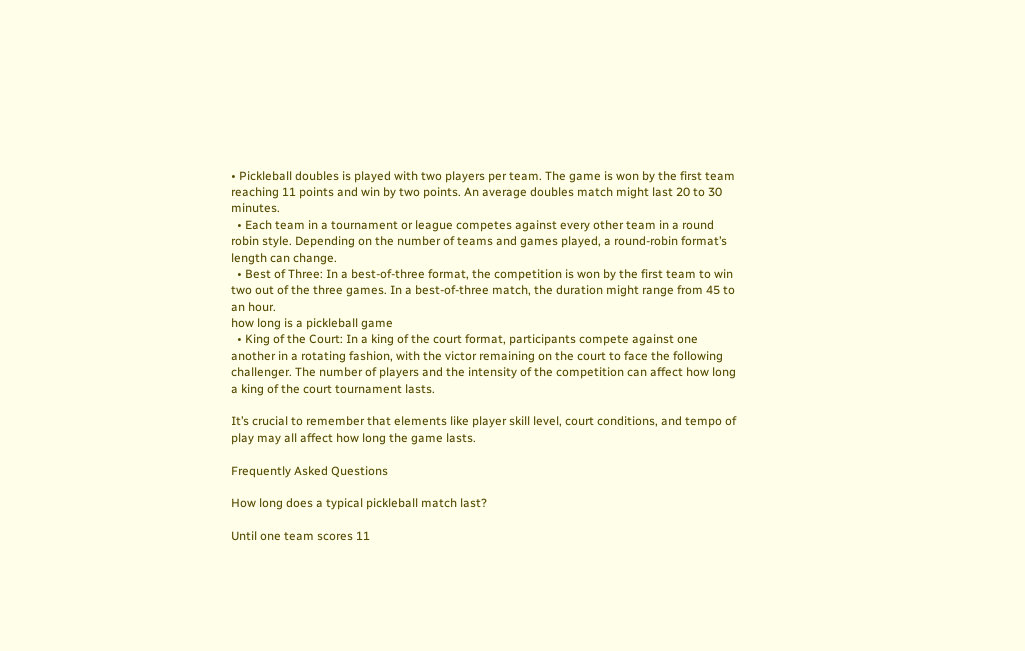• Pickleball doubles is played with two players per team. The game is won by the first team reaching 11 points and win by two points. An average doubles match might last 20 to 30 minutes.
  • Each team in a tournament or league competes against every other team in a round robin style. Depending on the number of teams and games played, a round-robin format’s length can change.
  • Best of Three: In a best-of-three format, the competition is won by the first team to win two out of the three games. In a best-of-three match, the duration might range from 45 to an hour.
how long is a pickleball game
  • King of the Court: In a king of the court format, participants compete against one another in a rotating fashion, with the victor remaining on the court to face the following challenger. The number of players and the intensity of the competition can affect how long a king of the court tournament lasts.

It’s crucial to remember that elements like player skill level, court conditions, and tempo of play may all affect how long the game lasts.

Frequently Asked Questions

How long does a typical pickleball match last?

Until one team scores 11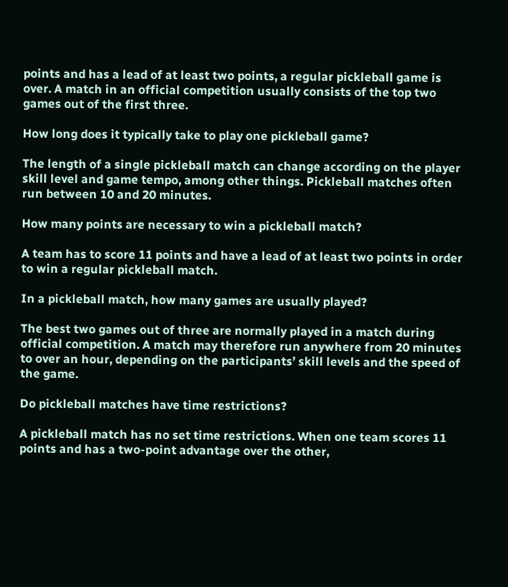points and has a lead of at least two points, a regular pickleball game is over. A match in an official competition usually consists of the top two games out of the first three.

How long does it typically take to play one pickleball game?

The length of a single pickleball match can change according on the player skill level and game tempo, among other things. Pickleball matches often run between 10 and 20 minutes.

How many points are necessary to win a pickleball match?

A team has to score 11 points and have a lead of at least two points in order to win a regular pickleball match.

In a pickleball match, how many games are usually played?

The best two games out of three are normally played in a match during official competition. A match may therefore run anywhere from 20 minutes to over an hour, depending on the participants’ skill levels and the speed of the game.

Do pickleball matches have time restrictions?

A pickleball match has no set time restrictions. When one team scores 11 points and has a two-point advantage over the other,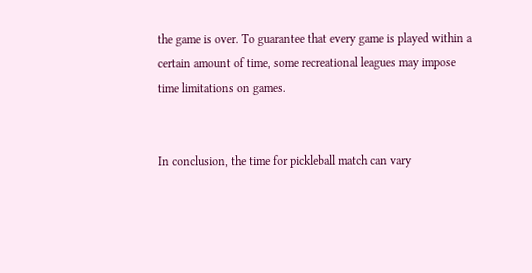the game is over. To guarantee that every game is played within a certain amount of time, some recreational leagues may impose time limitations on games.


In conclusion, the time for pickleball match can vary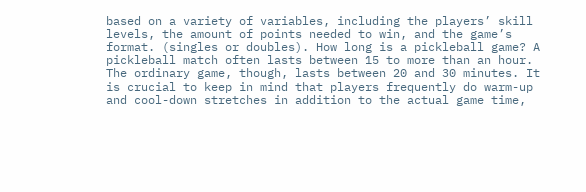based on a variety of variables, including the players’ skill levels, the amount of points needed to win, and the game’s format. (singles or doubles). How long is a pickleball game? A pickleball match often lasts between 15 to more than an hour. The ordinary game, though, lasts between 20 and 30 minutes. It is crucial to keep in mind that players frequently do warm-up and cool-down stretches in addition to the actual game time,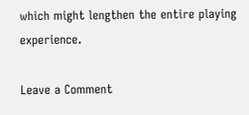which might lengthen the entire playing experience.

Leave a Comment